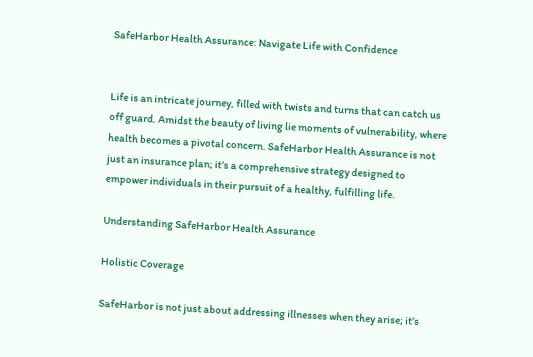SafeHarbor Health Assurance: Navigate Life with Confidence


Life is an intricate journey, filled with twists and turns that can catch us off guard. Amidst the beauty of living lie moments of vulnerability, where health becomes a pivotal concern. SafeHarbor Health Assurance is not just an insurance plan; it’s a comprehensive strategy designed to empower individuals in their pursuit of a healthy, fulfilling life.

Understanding SafeHarbor Health Assurance

Holistic Coverage

SafeHarbor is not just about addressing illnesses when they arise; it’s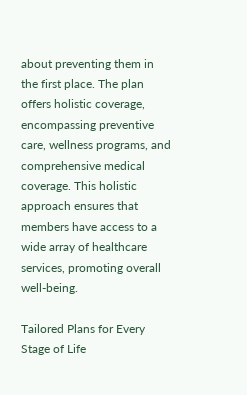about preventing them in the first place. The plan offers holistic coverage, encompassing preventive care, wellness programs, and comprehensive medical coverage. This holistic approach ensures that members have access to a wide array of healthcare services, promoting overall well-being.

Tailored Plans for Every Stage of Life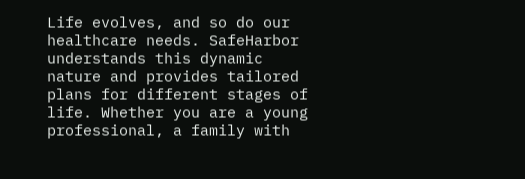Life evolves, and so do our healthcare needs. SafeHarbor understands this dynamic nature and provides tailored plans for different stages of life. Whether you are a young professional, a family with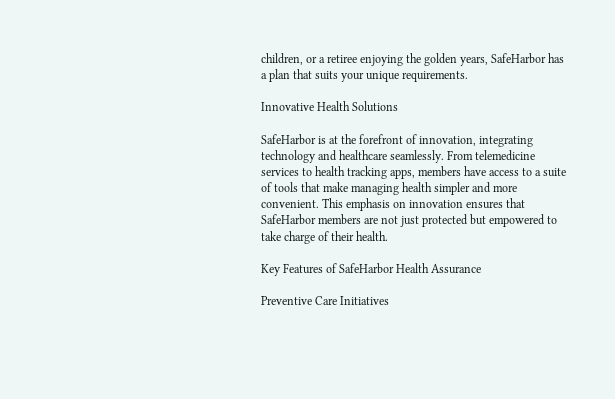children, or a retiree enjoying the golden years, SafeHarbor has a plan that suits your unique requirements.

Innovative Health Solutions

SafeHarbor is at the forefront of innovation, integrating technology and healthcare seamlessly. From telemedicine services to health tracking apps, members have access to a suite of tools that make managing health simpler and more convenient. This emphasis on innovation ensures that SafeHarbor members are not just protected but empowered to take charge of their health.

Key Features of SafeHarbor Health Assurance

Preventive Care Initiatives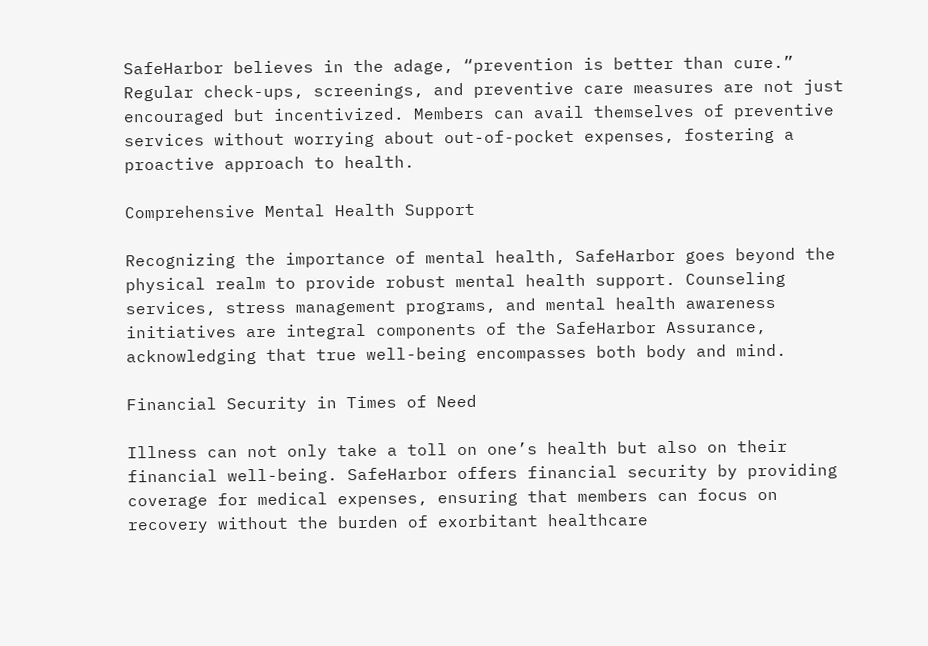SafeHarbor believes in the adage, “prevention is better than cure.” Regular check-ups, screenings, and preventive care measures are not just encouraged but incentivized. Members can avail themselves of preventive services without worrying about out-of-pocket expenses, fostering a proactive approach to health.

Comprehensive Mental Health Support

Recognizing the importance of mental health, SafeHarbor goes beyond the physical realm to provide robust mental health support. Counseling services, stress management programs, and mental health awareness initiatives are integral components of the SafeHarbor Assurance, acknowledging that true well-being encompasses both body and mind.

Financial Security in Times of Need

Illness can not only take a toll on one’s health but also on their financial well-being. SafeHarbor offers financial security by providing coverage for medical expenses, ensuring that members can focus on recovery without the burden of exorbitant healthcare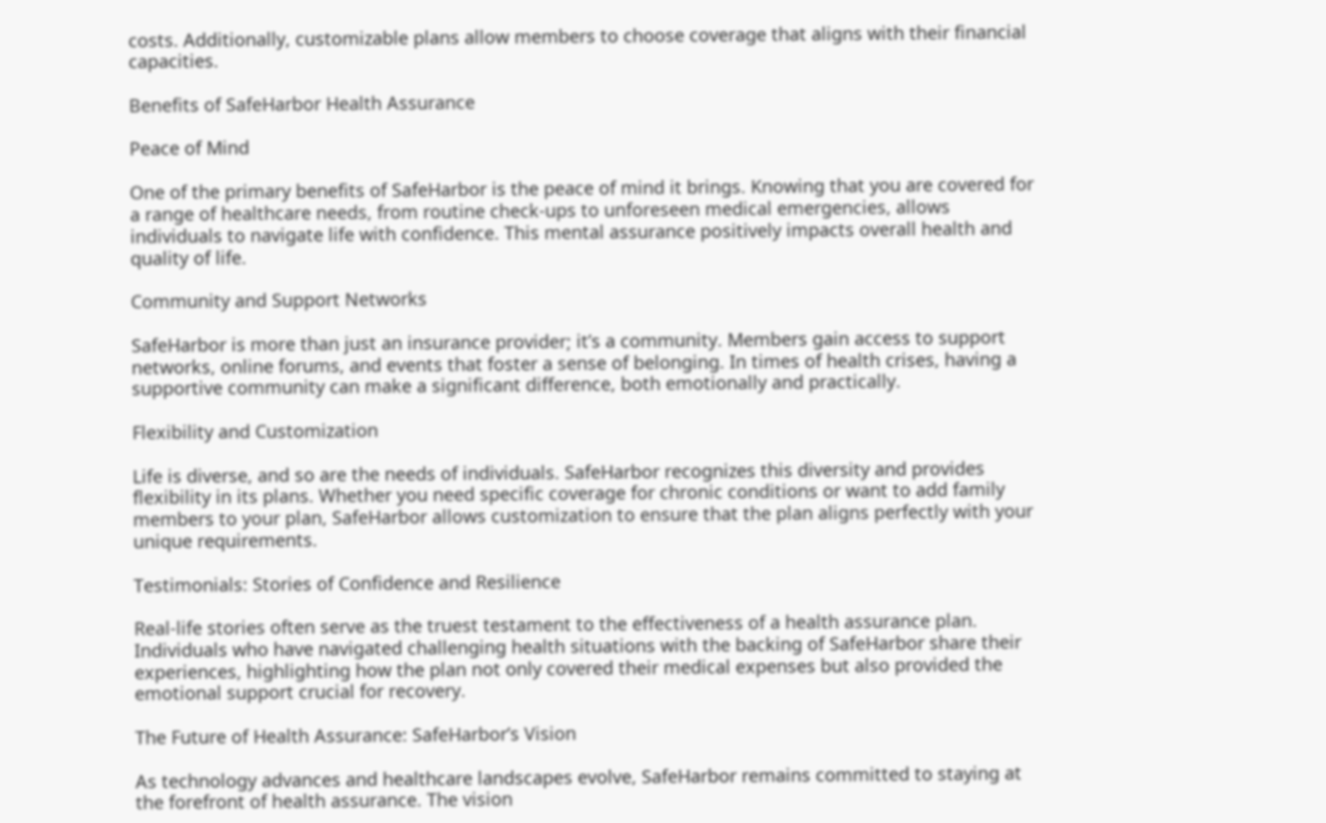costs. Additionally, customizable plans allow members to choose coverage that aligns with their financial capacities.

Benefits of SafeHarbor Health Assurance

Peace of Mind

One of the primary benefits of SafeHarbor is the peace of mind it brings. Knowing that you are covered for a range of healthcare needs, from routine check-ups to unforeseen medical emergencies, allows individuals to navigate life with confidence. This mental assurance positively impacts overall health and quality of life.

Community and Support Networks

SafeHarbor is more than just an insurance provider; it’s a community. Members gain access to support networks, online forums, and events that foster a sense of belonging. In times of health crises, having a supportive community can make a significant difference, both emotionally and practically.

Flexibility and Customization

Life is diverse, and so are the needs of individuals. SafeHarbor recognizes this diversity and provides flexibility in its plans. Whether you need specific coverage for chronic conditions or want to add family members to your plan, SafeHarbor allows customization to ensure that the plan aligns perfectly with your unique requirements.

Testimonials: Stories of Confidence and Resilience

Real-life stories often serve as the truest testament to the effectiveness of a health assurance plan. Individuals who have navigated challenging health situations with the backing of SafeHarbor share their experiences, highlighting how the plan not only covered their medical expenses but also provided the emotional support crucial for recovery.

The Future of Health Assurance: SafeHarbor’s Vision

As technology advances and healthcare landscapes evolve, SafeHarbor remains committed to staying at the forefront of health assurance. The vision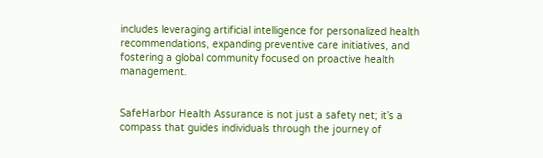includes leveraging artificial intelligence for personalized health recommendations, expanding preventive care initiatives, and fostering a global community focused on proactive health management.


SafeHarbor Health Assurance is not just a safety net; it’s a compass that guides individuals through the journey of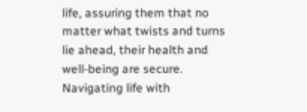life, assuring them that no matter what twists and turns lie ahead, their health and well-being are secure. Navigating life with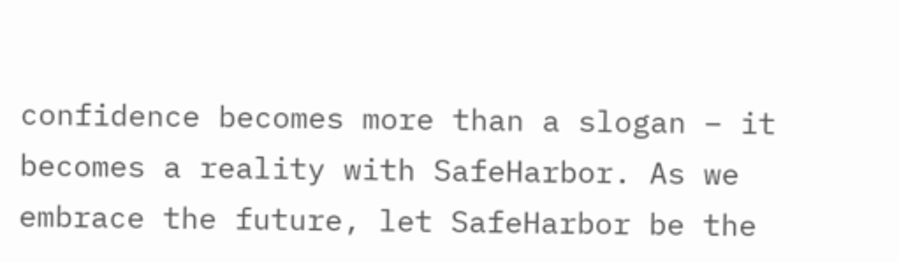confidence becomes more than a slogan – it becomes a reality with SafeHarbor. As we embrace the future, let SafeHarbor be the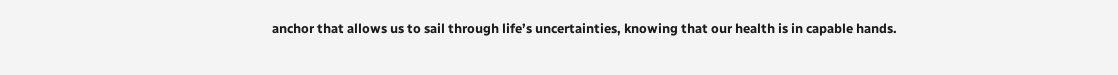anchor that allows us to sail through life’s uncertainties, knowing that our health is in capable hands.